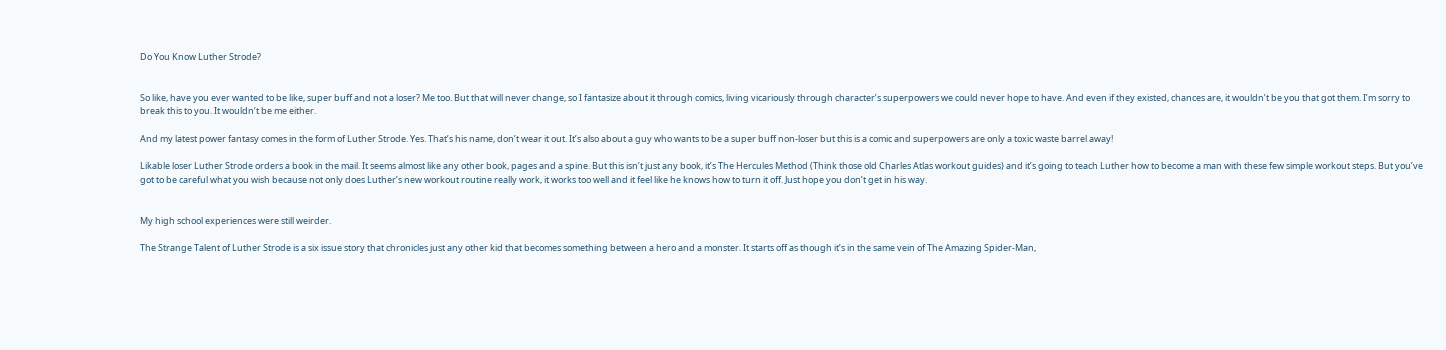Do You Know Luther Strode?


So like, have you ever wanted to be like, super buff and not a loser? Me too. But that will never change, so I fantasize about it through comics, living vicariously through character’s superpowers we could never hope to have. And even if they existed, chances are, it wouldn’t be you that got them. I’m sorry to break this to you. It wouldn’t be me either.

And my latest power fantasy comes in the form of Luther Strode. Yes. That’s his name, don’t wear it out. It’s also about a guy who wants to be a super buff non-loser but this is a comic and superpowers are only a toxic waste barrel away!

Likable loser Luther Strode orders a book in the mail. It seems almost like any other book, pages and a spine. But this isn’t just any book, it’s The Hercules Method (Think those old Charles Atlas workout guides) and it’s going to teach Luther how to become a man with these few simple workout steps. But you’ve got to be careful what you wish because not only does Luther’s new workout routine really work, it works too well and it feel like he knows how to turn it off. Just hope you don’t get in his way.


My high school experiences were still weirder.

The Strange Talent of Luther Strode is a six issue story that chronicles just any other kid that becomes something between a hero and a monster. It starts off as though it’s in the same vein of The Amazing Spider-Man,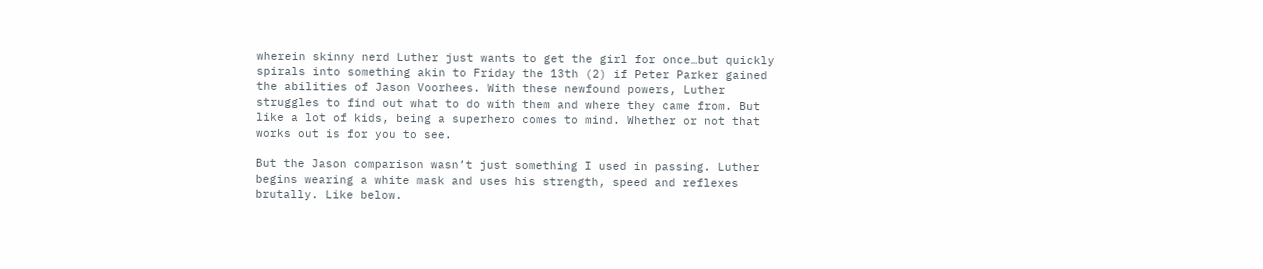wherein skinny nerd Luther just wants to get the girl for once…but quickly spirals into something akin to Friday the 13th (2) if Peter Parker gained the abilities of Jason Voorhees. With these newfound powers, Luther struggles to find out what to do with them and where they came from. But like a lot of kids, being a superhero comes to mind. Whether or not that works out is for you to see.

But the Jason comparison wasn’t just something I used in passing. Luther begins wearing a white mask and uses his strength, speed and reflexes brutally. Like below.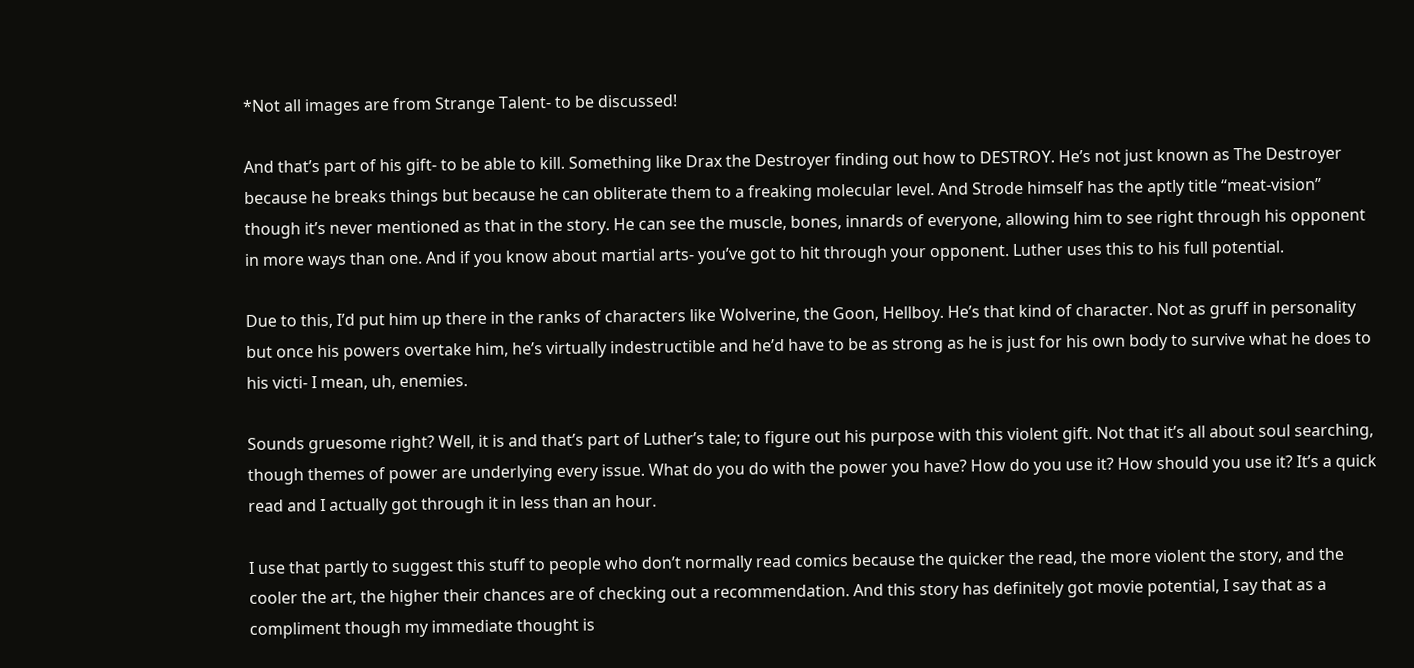*Not all images are from Strange Talent- to be discussed!

And that’s part of his gift- to be able to kill. Something like Drax the Destroyer finding out how to DESTROY. He’s not just known as The Destroyer because he breaks things but because he can obliterate them to a freaking molecular level. And Strode himself has the aptly title “meat-vision” though it’s never mentioned as that in the story. He can see the muscle, bones, innards of everyone, allowing him to see right through his opponent in more ways than one. And if you know about martial arts- you’ve got to hit through your opponent. Luther uses this to his full potential.

Due to this, I’d put him up there in the ranks of characters like Wolverine, the Goon, Hellboy. He’s that kind of character. Not as gruff in personality but once his powers overtake him, he’s virtually indestructible and he’d have to be as strong as he is just for his own body to survive what he does to his victi- I mean, uh, enemies.

Sounds gruesome right? Well, it is and that’s part of Luther’s tale; to figure out his purpose with this violent gift. Not that it’s all about soul searching, though themes of power are underlying every issue. What do you do with the power you have? How do you use it? How should you use it? It’s a quick read and I actually got through it in less than an hour.

I use that partly to suggest this stuff to people who don’t normally read comics because the quicker the read, the more violent the story, and the cooler the art, the higher their chances are of checking out a recommendation. And this story has definitely got movie potential, I say that as a compliment though my immediate thought is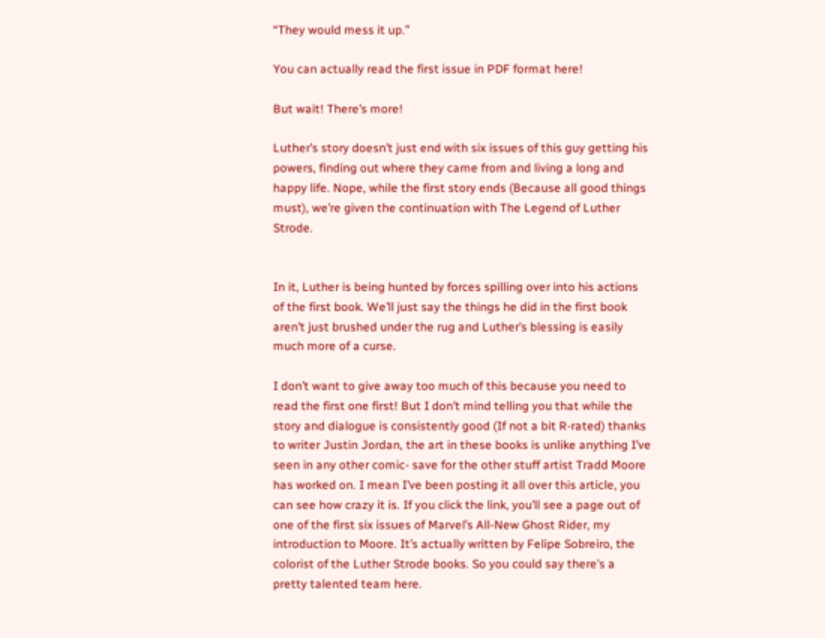“They would mess it up.”

You can actually read the first issue in PDF format here!

But wait! There’s more!

Luther’s story doesn’t just end with six issues of this guy getting his powers, finding out where they came from and living a long and happy life. Nope, while the first story ends (Because all good things must), we’re given the continuation with The Legend of Luther Strode.


In it, Luther is being hunted by forces spilling over into his actions of the first book. We’ll just say the things he did in the first book aren’t just brushed under the rug and Luther’s blessing is easily much more of a curse.

I don’t want to give away too much of this because you need to read the first one first! But I don’t mind telling you that while the story and dialogue is consistently good (If not a bit R-rated) thanks to writer Justin Jordan, the art in these books is unlike anything I’ve seen in any other comic- save for the other stuff artist Tradd Moore has worked on. I mean I’ve been posting it all over this article, you can see how crazy it is. If you click the link, you’ll see a page out of one of the first six issues of Marvel’s All-New Ghost Rider, my introduction to Moore. It’s actually written by Felipe Sobreiro, the colorist of the Luther Strode books. So you could say there’s a pretty talented team here.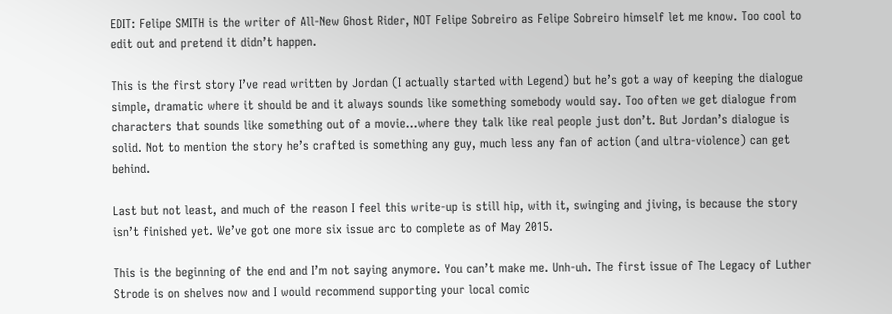EDIT: Felipe SMITH is the writer of All-New Ghost Rider, NOT Felipe Sobreiro as Felipe Sobreiro himself let me know. Too cool to edit out and pretend it didn’t happen.

This is the first story I’ve read written by Jordan (I actually started with Legend) but he’s got a way of keeping the dialogue simple, dramatic where it should be and it always sounds like something somebody would say. Too often we get dialogue from characters that sounds like something out of a movie…where they talk like real people just don’t. But Jordan’s dialogue is solid. Not to mention the story he’s crafted is something any guy, much less any fan of action (and ultra-violence) can get behind.

Last but not least, and much of the reason I feel this write-up is still hip, with it, swinging and jiving, is because the story isn’t finished yet. We’ve got one more six issue arc to complete as of May 2015.

This is the beginning of the end and I’m not saying anymore. You can’t make me. Unh-uh. The first issue of The Legacy of Luther Strode is on shelves now and I would recommend supporting your local comic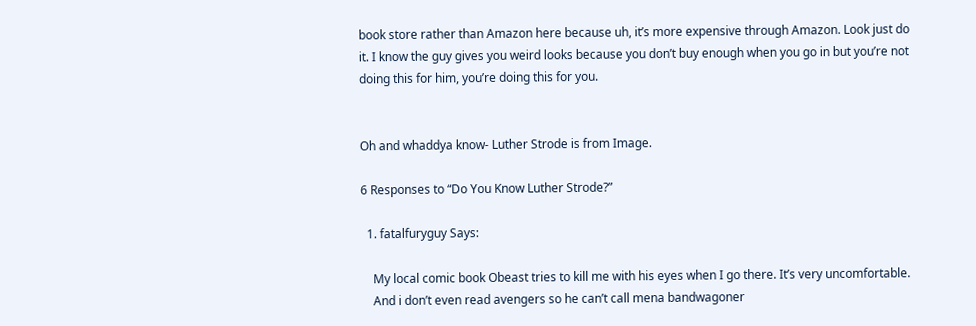book store rather than Amazon here because uh, it’s more expensive through Amazon. Look just do it. I know the guy gives you weird looks because you don’t buy enough when you go in but you’re not doing this for him, you’re doing this for you.


Oh and whaddya know- Luther Strode is from Image.

6 Responses to “Do You Know Luther Strode?”

  1. fatalfuryguy Says:

    My local comic book Obeast tries to kill me with his eyes when I go there. It’s very uncomfortable.
    And i don’t even read avengers so he can’t call mena bandwagoner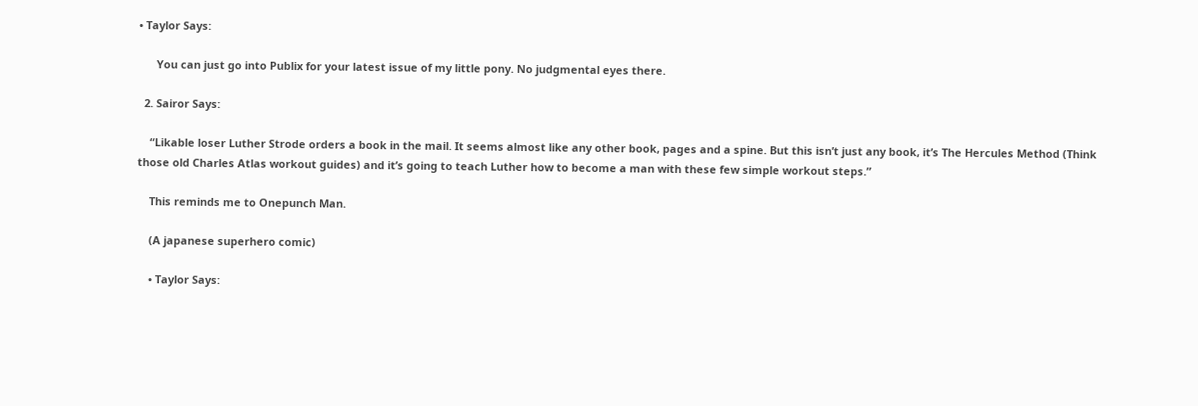• Taylor Says:

      You can just go into Publix for your latest issue of my little pony. No judgmental eyes there.

  2. Sairor Says:

    “Likable loser Luther Strode orders a book in the mail. It seems almost like any other book, pages and a spine. But this isn’t just any book, it’s The Hercules Method (Think those old Charles Atlas workout guides) and it’s going to teach Luther how to become a man with these few simple workout steps.”

    This reminds me to Onepunch Man.

    (A japanese superhero comic)

    • Taylor Says: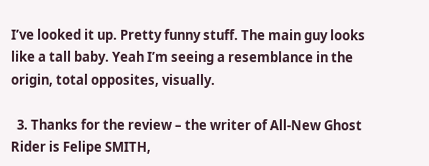I’ve looked it up. Pretty funny stuff. The main guy looks like a tall baby. Yeah I’m seeing a resemblance in the origin, total opposites, visually.

  3. Thanks for the review – the writer of All-New Ghost Rider is Felipe SMITH,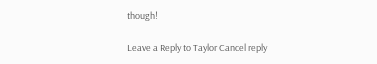though!

Leave a Reply to Taylor Cancel reply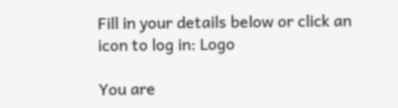Fill in your details below or click an icon to log in: Logo

You are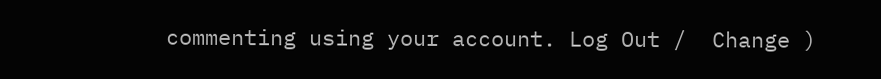commenting using your account. Log Out /  Change )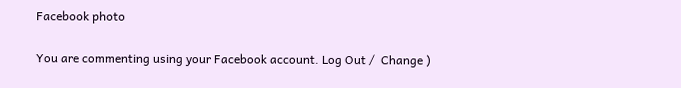Facebook photo

You are commenting using your Facebook account. Log Out /  Change )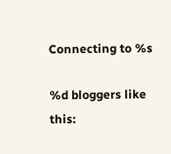Connecting to %s

%d bloggers like this: